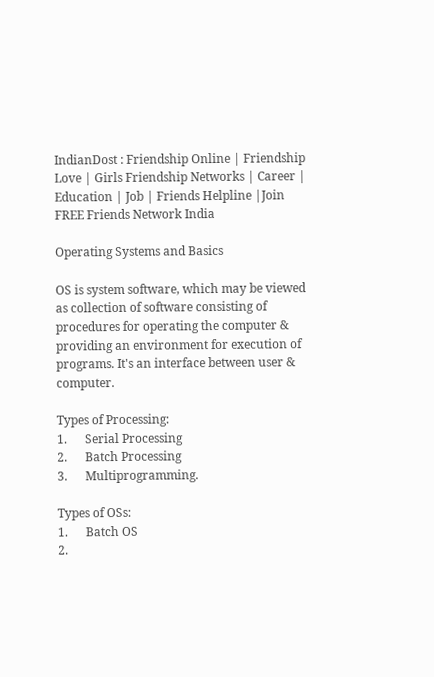IndianDost : Friendship Online | Friendship Love | Girls Friendship Networks | Career | Education | Job | Friends Helpline |Join FREE Friends Network India

Operating Systems and Basics

OS is system software, which may be viewed as collection of software consisting of procedures for operating the computer & providing an environment for execution of programs. It's an interface between user & computer.

Types of Processing:
1.      Serial Processing
2.      Batch Processing
3.      Multiprogramming.

Types of OSs:
1.      Batch OS
2.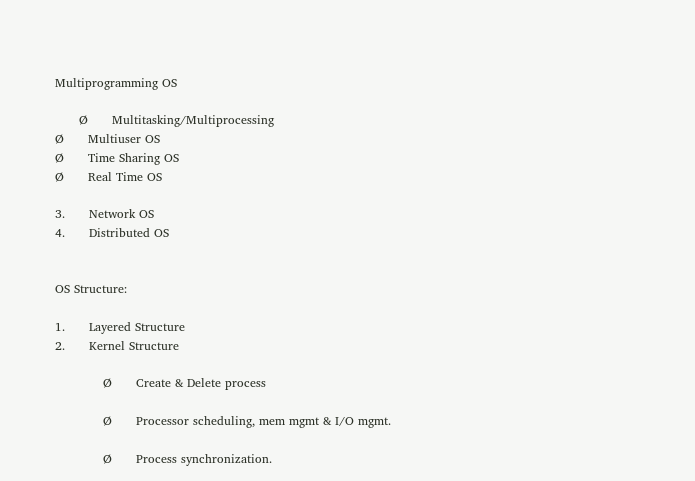Multiprogramming OS

      Ø      Multitasking/Multiprocessing
Ø      Multiuser OS
Ø      Time Sharing OS
Ø      Real Time OS

3.      Network OS
4.      Distributed OS


OS Structure:

1.      Layered Structure
2.      Kernel Structure

            Ø      Create & Delete process

            Ø      Processor scheduling, mem mgmt & I/O mgmt.

            Ø      Process synchronization.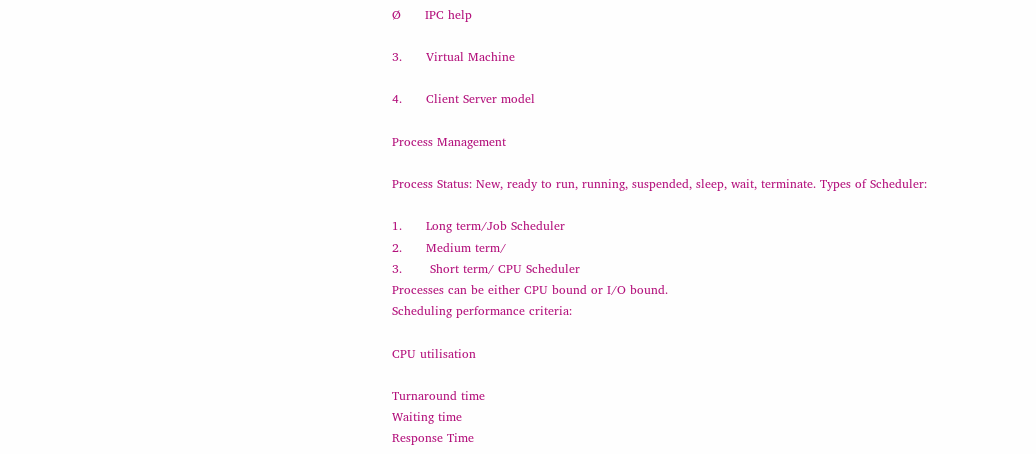Ø      IPC help

3.      Virtual Machine

4.      Client Server model

Process Management

Process Status: New, ready to run, running, suspended, sleep, wait, terminate. Types of Scheduler:

1.      Long term/Job Scheduler
2.      Medium term/
3.       Short term/ CPU Scheduler
Processes can be either CPU bound or I/O bound.
Scheduling performance criteria:

CPU utilisation

Turnaround time
Waiting time
Response Time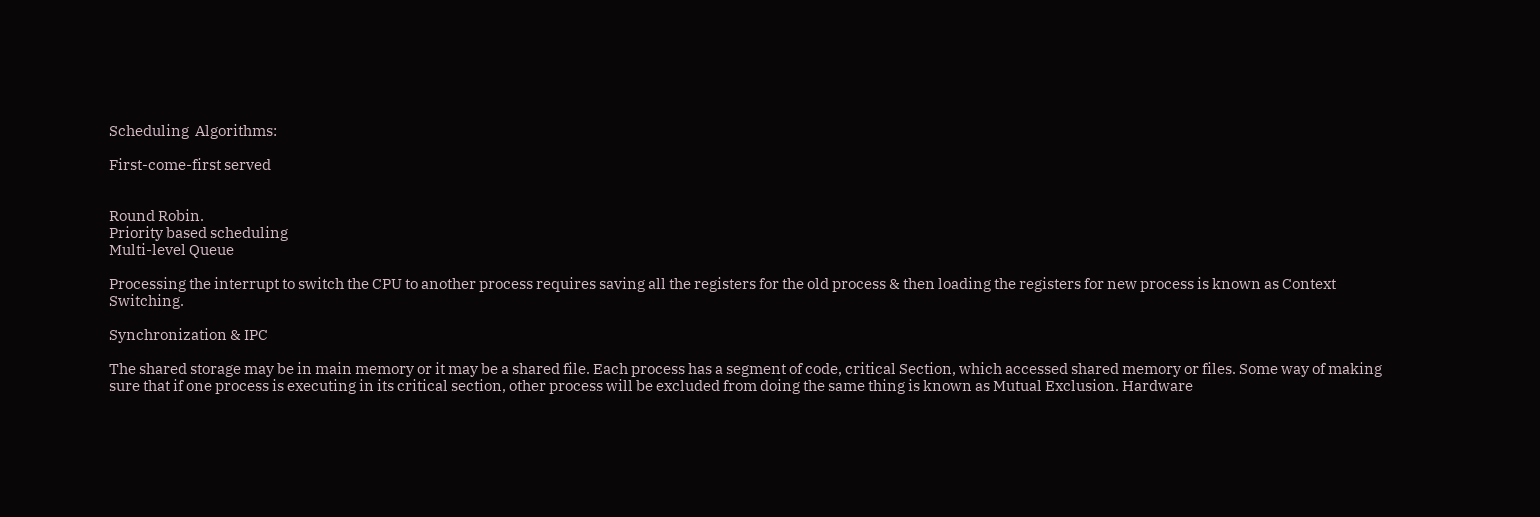Scheduling  Algorithms:

First-come-first served


Round Robin.
Priority based scheduling
Multi-level Queue

Processing the interrupt to switch the CPU to another process requires saving all the registers for the old process & then loading the registers for new process is known as Context Switching.

Synchronization & IPC

The shared storage may be in main memory or it may be a shared file. Each process has a segment of code, critical Section, which accessed shared memory or files. Some way of making sure that if one process is executing in its critical section, other process will be excluded from doing the same thing is known as Mutual Exclusion. Hardware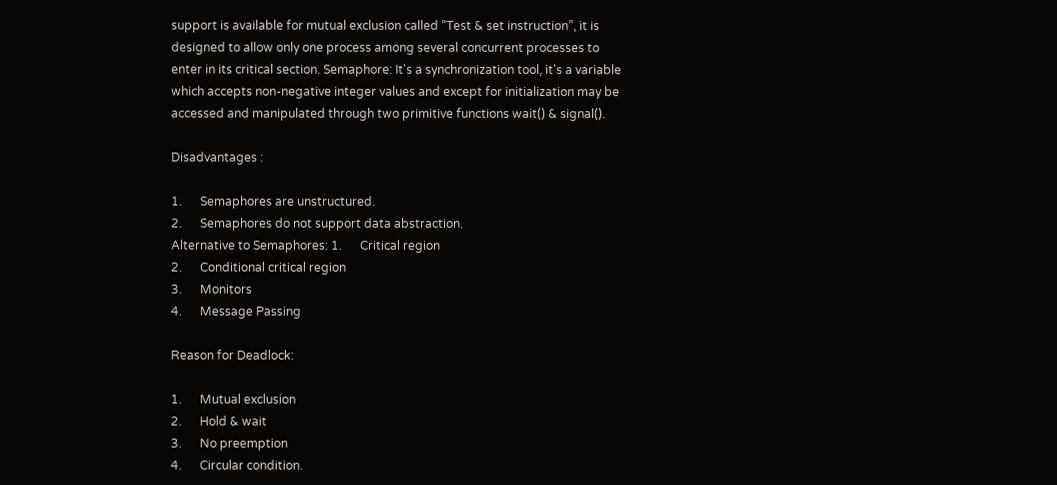support is available for mutual exclusion called “Test & set instruction”, it is designed to allow only one process among several concurrent processes to enter in its critical section. Semaphore: It's a synchronization tool, it's a variable which accepts non-negative integer values and except for initialization may be accessed and manipulated through two primitive functions wait() & signal().

Disadvantages :

1.      Semaphores are unstructured.
2.      Semaphores do not support data abstraction.
Alternative to Semaphores: 1.      Critical region
2.      Conditional critical region
3.      Monitors
4.      Message Passing

Reason for Deadlock:

1.      Mutual exclusion
2.      Hold & wait
3.      No preemption
4.      Circular condition.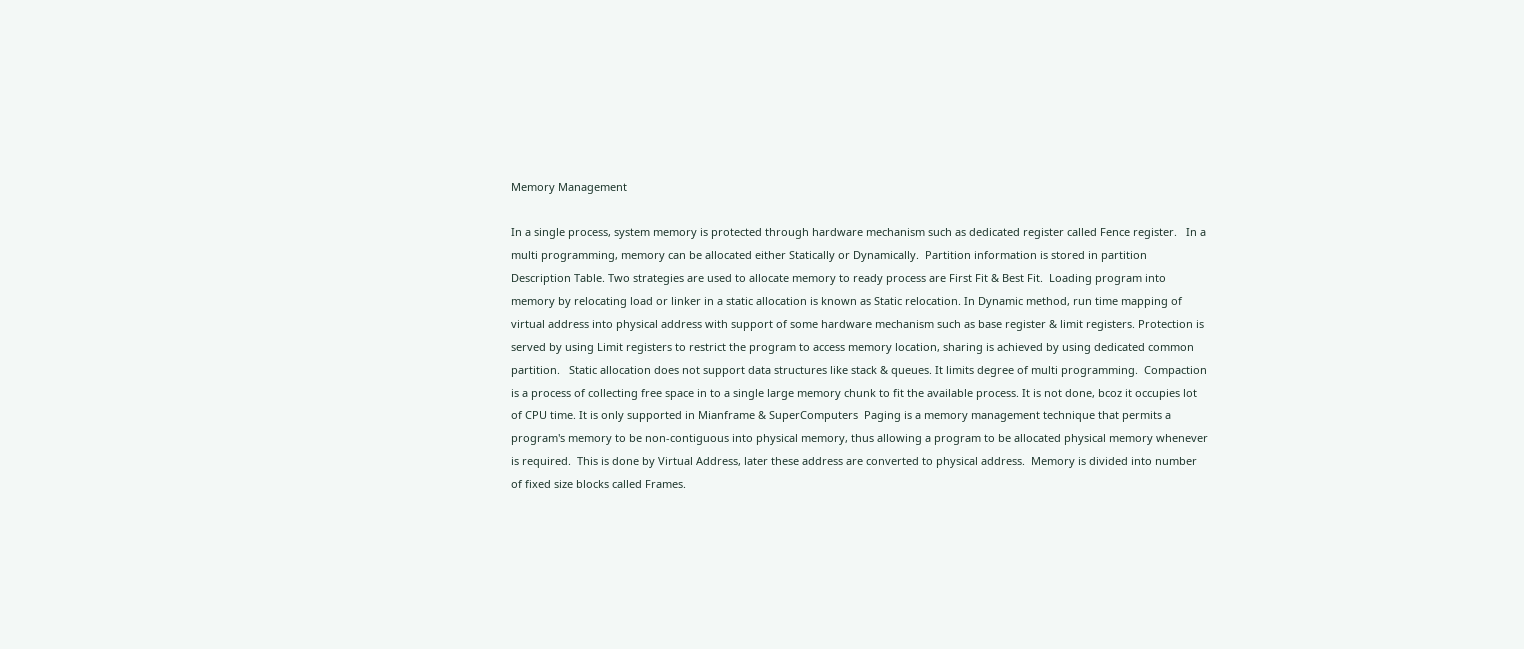Memory Management

In a single process, system memory is protected through hardware mechanism such as dedicated register called Fence register.   In a multi programming, memory can be allocated either Statically or Dynamically.  Partition information is stored in partition Description Table. Two strategies are used to allocate memory to ready process are First Fit & Best Fit.  Loading program into memory by relocating load or linker in a static allocation is known as Static relocation. In Dynamic method, run time mapping of virtual address into physical address with support of some hardware mechanism such as base register & limit registers. Protection is served by using Limit registers to restrict the program to access memory location, sharing is achieved by using dedicated common partition.   Static allocation does not support data structures like stack & queues. It limits degree of multi programming.  Compaction is a process of collecting free space in to a single large memory chunk to fit the available process. It is not done, bcoz it occupies lot of CPU time. It is only supported in Mianframe & SuperComputers  Paging is a memory management technique that permits a program's memory to be non-contiguous into physical memory, thus allowing a program to be allocated physical memory whenever is required.  This is done by Virtual Address, later these address are converted to physical address.  Memory is divided into number of fixed size blocks called Frames.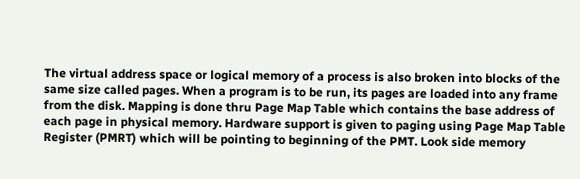The virtual address space or logical memory of a process is also broken into blocks of the same size called pages. When a program is to be run, its pages are loaded into any frame from the disk. Mapping is done thru Page Map Table which contains the base address of each page in physical memory. Hardware support is given to paging using Page Map Table Register (PMRT) which will be pointing to beginning of the PMT. Look side memory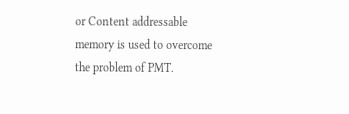or Content addressable memory is used to overcome the problem of PMT.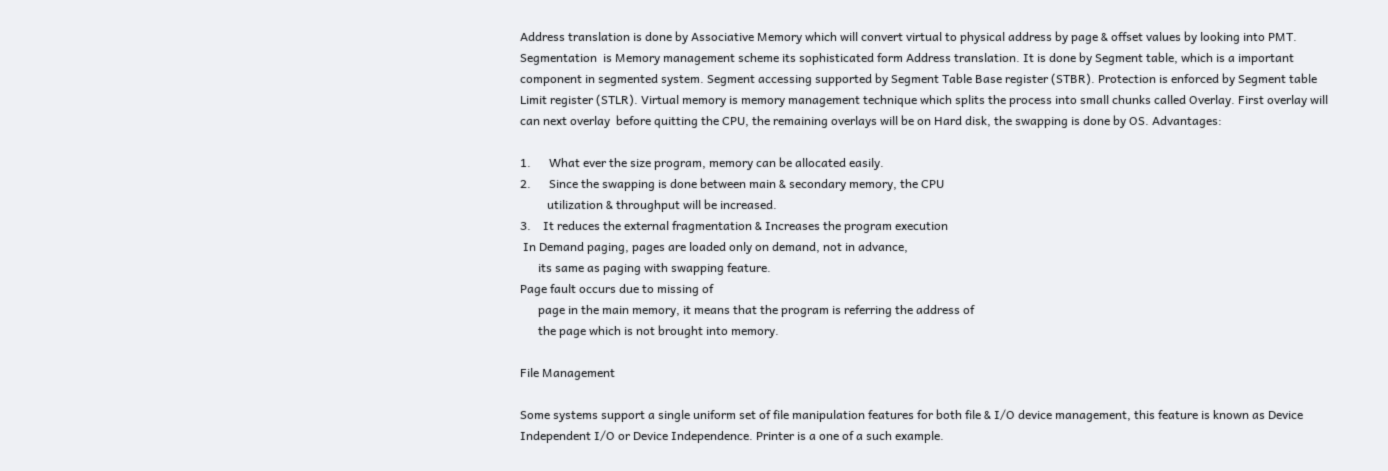Address translation is done by Associative Memory which will convert virtual to physical address by page & offset values by looking into PMT. Segmentation  is Memory management scheme its sophisticated form Address translation. It is done by Segment table, which is a important component in segmented system. Segment accessing supported by Segment Table Base register (STBR). Protection is enforced by Segment table Limit register (STLR). Virtual memory is memory management technique which splits the process into small chunks called Overlay. First overlay will can next overlay  before quitting the CPU, the remaining overlays will be on Hard disk, the swapping is done by OS. Advantages:

1.      What ever the size program, memory can be allocated easily.
2.      Since the swapping is done between main & secondary memory, the CPU
         utilization & throughput will be increased.
3.    It reduces the external fragmentation & Increases the program execution
 In Demand paging, pages are loaded only on demand, not in advance,
      its same as paging with swapping feature.
Page fault occurs due to missing of
      page in the main memory, it means that the program is referring the address of
      the page which is not brought into memory.

File Management

Some systems support a single uniform set of file manipulation features for both file & I/O device management, this feature is known as Device Independent I/O or Device Independence. Printer is a one of a such example.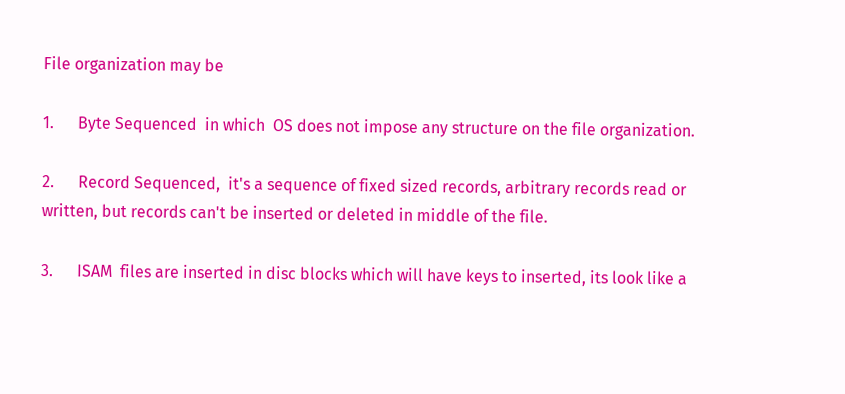File organization may be

1.      Byte Sequenced  in which  OS does not impose any structure on the file organization.

2.      Record Sequenced,  it's a sequence of fixed sized records, arbitrary records read or written, but records can't be inserted or deleted in middle of the file.

3.      ISAM  files are inserted in disc blocks which will have keys to inserted, its look like a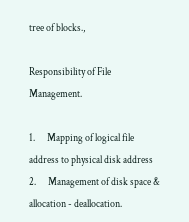tree of blocks.,

Responsibility of File Management.

1.      Mapping of logical file address to physical disk address
2.      Management of disk space & allocation - deallocation.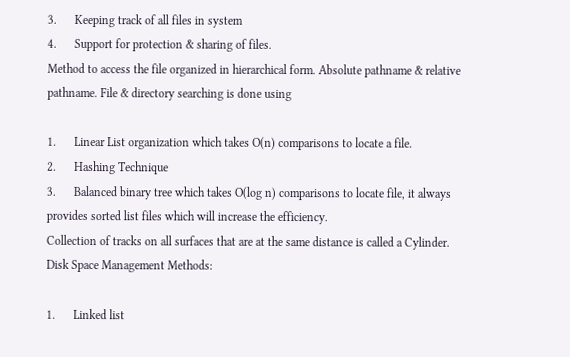3.      Keeping track of all files in system
4.      Support for protection & sharing of files.
Method to access the file organized in hierarchical form. Absolute pathname & relative pathname. File & directory searching is done using

1.      Linear List organization which takes O(n) comparisons to locate a file.
2.      Hashing Technique
3.      Balanced binary tree which takes O(log n) comparisons to locate file, it always provides sorted list files which will increase the efficiency.
Collection of tracks on all surfaces that are at the same distance is called a Cylinder.
Disk Space Management Methods:

1.      Linked list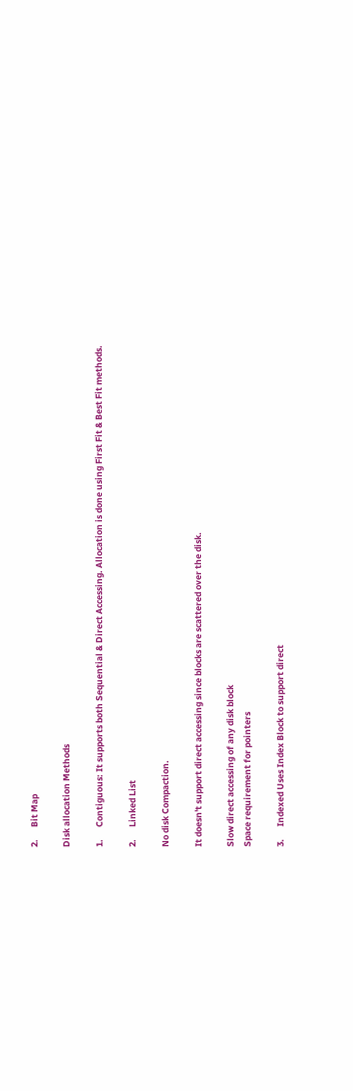2.      Bit Map

Disk allocation Methods

1.      Contiguous: It supports both Sequential & Direct Accessing. Allocation is done using First Fit & Best Fit methods.

2.      Linked List

No disk Compaction.

It doesn't support direct accessing since blocks are scattered over the disk.

Slow direct accessing of any disk block
Space requirement for pointers

3.      Indexed Uses Index Block to support direct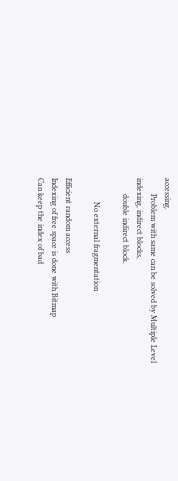accessing.
        Problem with same can be solved by Multiple Level indexing, indirect blocks,
        double indirect block.

            No external fragmentation

Efficient random access
Indexing of free space is done with Bitmap
Can keep the index of bad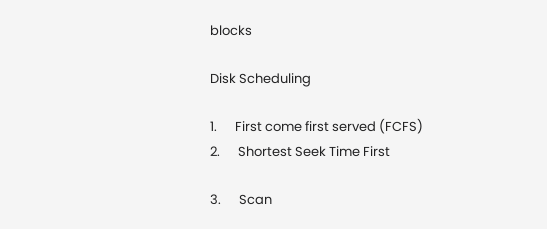blocks

Disk Scheduling

1.      First come first served (FCFS)
2.      Shortest Seek Time First

3.      Scan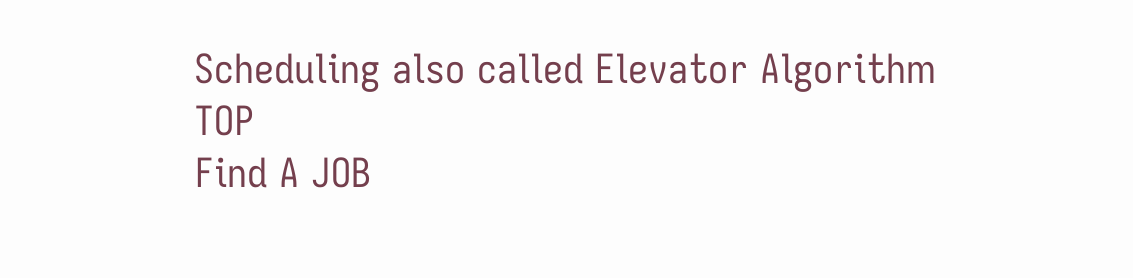Scheduling also called Elevator Algorithm                                                                        TOP
Find A JOB